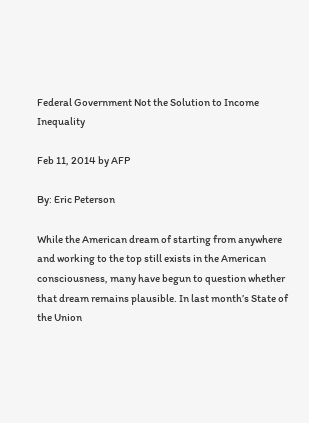Federal Government Not the Solution to Income Inequality

Feb 11, 2014 by AFP

By: Eric Peterson

While the American dream of starting from anywhere and working to the top still exists in the American consciousness, many have begun to question whether that dream remains plausible. In last month’s State of the Union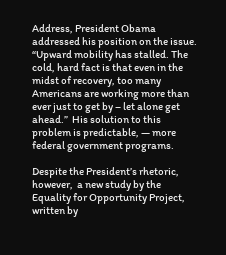Address, President Obama addressed his position on the issue. “Upward mobility has stalled. The cold, hard fact is that even in the midst of recovery, too many Americans are working more than ever just to get by – let alone get ahead.”  His solution to this problem is predictable, — more federal government programs.

Despite the President’s rhetoric, however,  a new study by the Equality for Opportunity Project, written by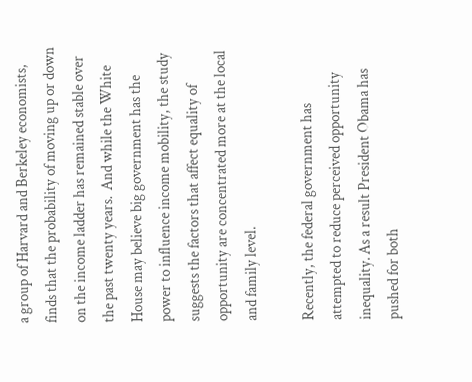a group of Harvard and Berkeley economists, finds that the probability of moving up or down on the income ladder has remained stable over the past twenty years.  And while the White House may believe big government has the power to influence income mobility, the study suggests the factors that affect equality of opportunity are concentrated more at the local and family level.

Recently, the federal government has attempted to reduce perceived opportunity inequality. As a result President Obama has pushed for both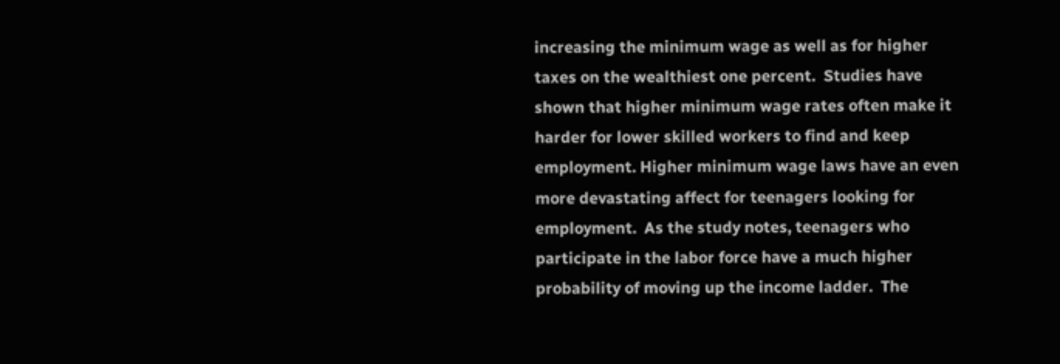increasing the minimum wage as well as for higher taxes on the wealthiest one percent.  Studies have shown that higher minimum wage rates often make it harder for lower skilled workers to find and keep employment. Higher minimum wage laws have an even more devastating affect for teenagers looking for employment.  As the study notes, teenagers who participate in the labor force have a much higher probability of moving up the income ladder.  The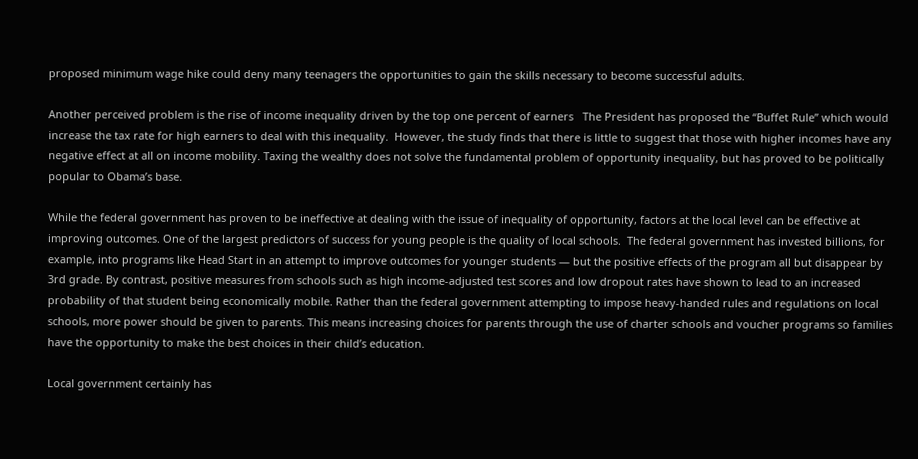proposed minimum wage hike could deny many teenagers the opportunities to gain the skills necessary to become successful adults.

Another perceived problem is the rise of income inequality driven by the top one percent of earners   The President has proposed the “Buffet Rule” which would increase the tax rate for high earners to deal with this inequality.  However, the study finds that there is little to suggest that those with higher incomes have any negative effect at all on income mobility. Taxing the wealthy does not solve the fundamental problem of opportunity inequality, but has proved to be politically popular to Obama’s base.

While the federal government has proven to be ineffective at dealing with the issue of inequality of opportunity, factors at the local level can be effective at improving outcomes. One of the largest predictors of success for young people is the quality of local schools.  The federal government has invested billions, for example, into programs like Head Start in an attempt to improve outcomes for younger students — but the positive effects of the program all but disappear by 3rd grade. By contrast, positive measures from schools such as high income-adjusted test scores and low dropout rates have shown to lead to an increased probability of that student being economically mobile. Rather than the federal government attempting to impose heavy-handed rules and regulations on local schools, more power should be given to parents. This means increasing choices for parents through the use of charter schools and voucher programs so families have the opportunity to make the best choices in their child’s education.

Local government certainly has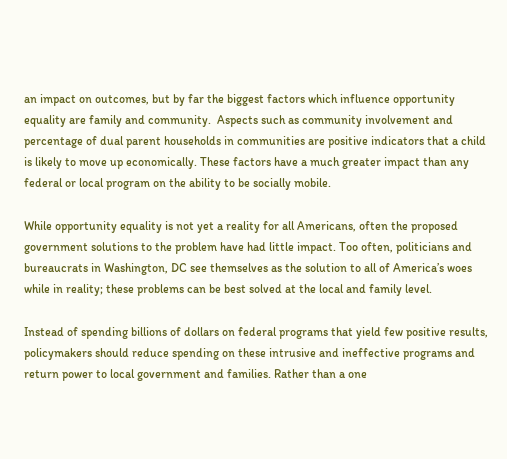an impact on outcomes, but by far the biggest factors which influence opportunity equality are family and community.  Aspects such as community involvement and percentage of dual parent households in communities are positive indicators that a child is likely to move up economically. These factors have a much greater impact than any federal or local program on the ability to be socially mobile.

While opportunity equality is not yet a reality for all Americans, often the proposed government solutions to the problem have had little impact. Too often, politicians and bureaucrats in Washington, DC see themselves as the solution to all of America’s woes while in reality; these problems can be best solved at the local and family level.

Instead of spending billions of dollars on federal programs that yield few positive results, policymakers should reduce spending on these intrusive and ineffective programs and return power to local government and families. Rather than a one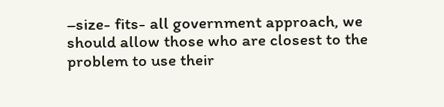–size- fits- all government approach, we should allow those who are closest to the problem to use their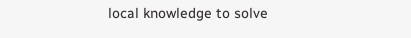local knowledge to solve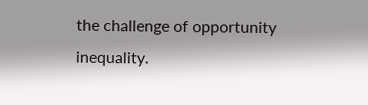the challenge of opportunity inequality.